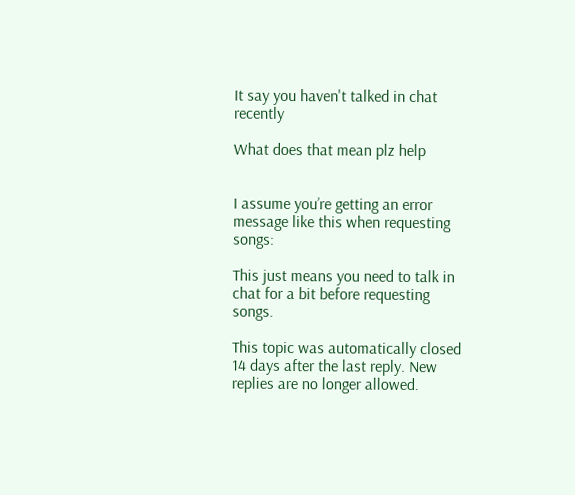It say you haven't talked in chat recently

What does that mean plz help


I assume you’re getting an error message like this when requesting songs:

This just means you need to talk in chat for a bit before requesting songs.

This topic was automatically closed 14 days after the last reply. New replies are no longer allowed.